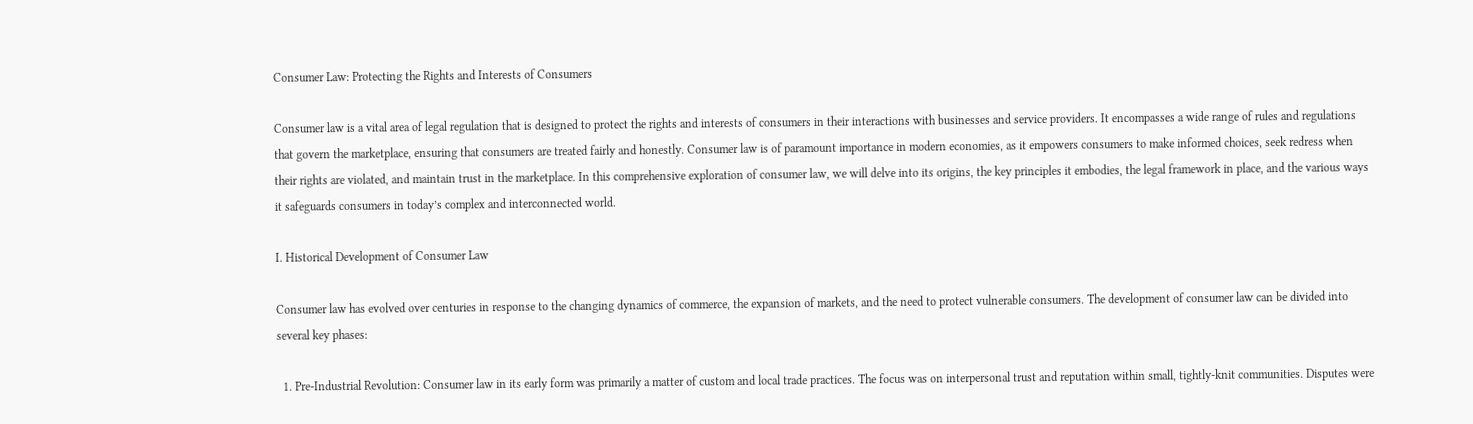Consumer Law: Protecting the Rights and Interests of Consumers

Consumer law is a vital area of legal regulation that is designed to protect the rights and interests of consumers in their interactions with businesses and service providers. It encompasses a wide range of rules and regulations that govern the marketplace, ensuring that consumers are treated fairly and honestly. Consumer law is of paramount importance in modern economies, as it empowers consumers to make informed choices, seek redress when their rights are violated, and maintain trust in the marketplace. In this comprehensive exploration of consumer law, we will delve into its origins, the key principles it embodies, the legal framework in place, and the various ways it safeguards consumers in today’s complex and interconnected world.

I. Historical Development of Consumer Law

Consumer law has evolved over centuries in response to the changing dynamics of commerce, the expansion of markets, and the need to protect vulnerable consumers. The development of consumer law can be divided into several key phases:

  1. Pre-Industrial Revolution: Consumer law in its early form was primarily a matter of custom and local trade practices. The focus was on interpersonal trust and reputation within small, tightly-knit communities. Disputes were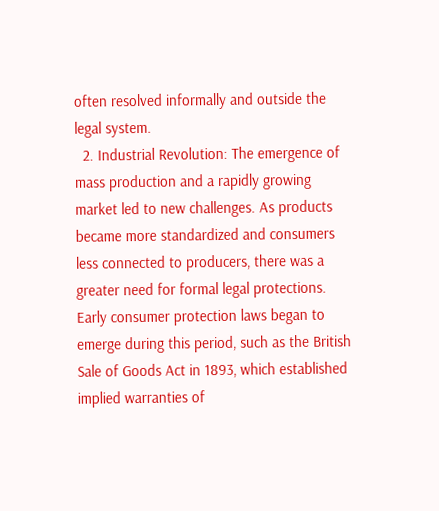often resolved informally and outside the legal system.
  2. Industrial Revolution: The emergence of mass production and a rapidly growing market led to new challenges. As products became more standardized and consumers less connected to producers, there was a greater need for formal legal protections. Early consumer protection laws began to emerge during this period, such as the British Sale of Goods Act in 1893, which established implied warranties of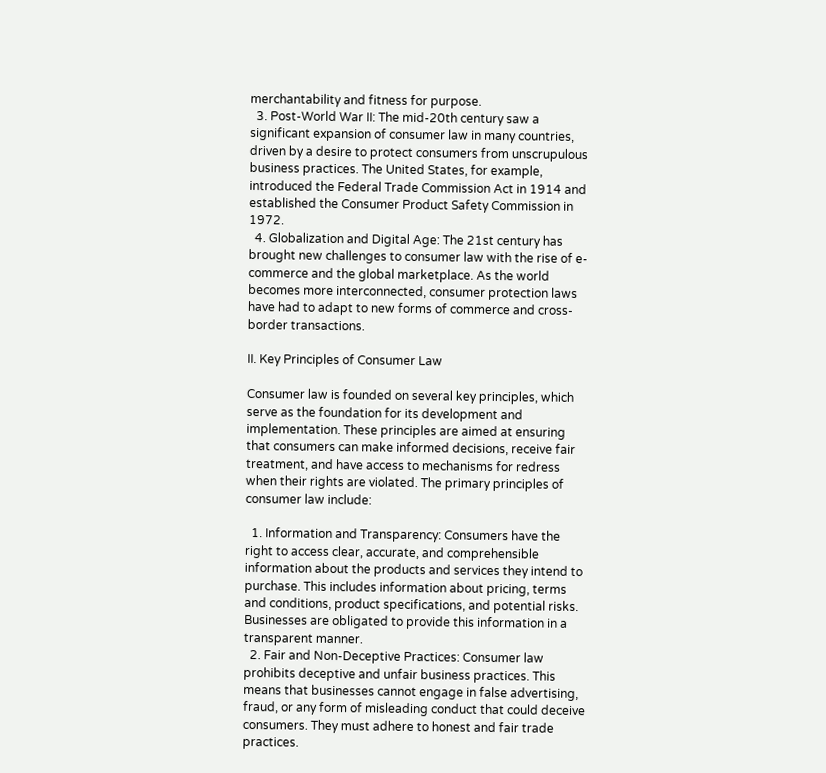merchantability and fitness for purpose.
  3. Post-World War II: The mid-20th century saw a significant expansion of consumer law in many countries, driven by a desire to protect consumers from unscrupulous business practices. The United States, for example, introduced the Federal Trade Commission Act in 1914 and established the Consumer Product Safety Commission in 1972.
  4. Globalization and Digital Age: The 21st century has brought new challenges to consumer law with the rise of e-commerce and the global marketplace. As the world becomes more interconnected, consumer protection laws have had to adapt to new forms of commerce and cross-border transactions.

II. Key Principles of Consumer Law

Consumer law is founded on several key principles, which serve as the foundation for its development and implementation. These principles are aimed at ensuring that consumers can make informed decisions, receive fair treatment, and have access to mechanisms for redress when their rights are violated. The primary principles of consumer law include:

  1. Information and Transparency: Consumers have the right to access clear, accurate, and comprehensible information about the products and services they intend to purchase. This includes information about pricing, terms and conditions, product specifications, and potential risks. Businesses are obligated to provide this information in a transparent manner.
  2. Fair and Non-Deceptive Practices: Consumer law prohibits deceptive and unfair business practices. This means that businesses cannot engage in false advertising, fraud, or any form of misleading conduct that could deceive consumers. They must adhere to honest and fair trade practices.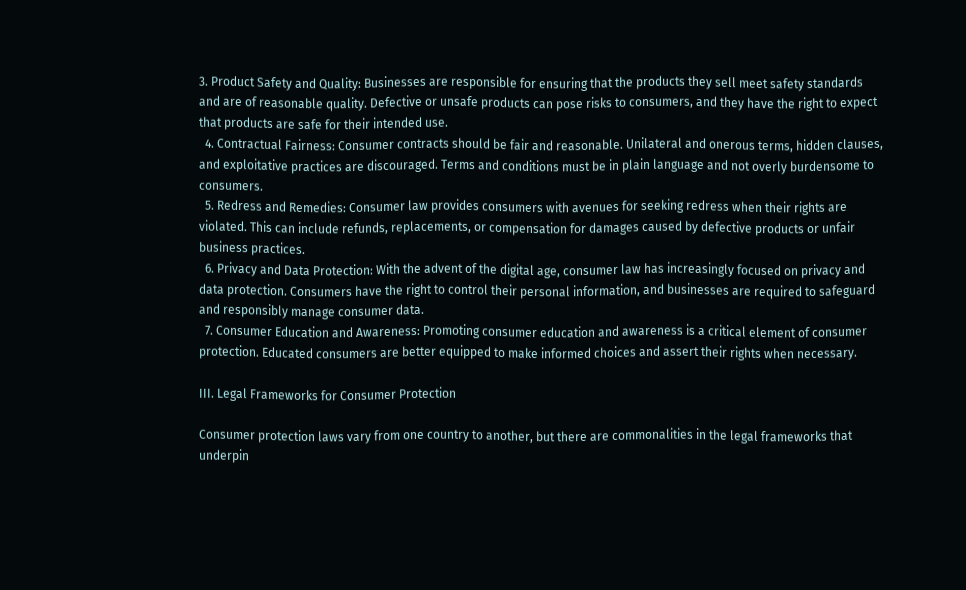3. Product Safety and Quality: Businesses are responsible for ensuring that the products they sell meet safety standards and are of reasonable quality. Defective or unsafe products can pose risks to consumers, and they have the right to expect that products are safe for their intended use.
  4. Contractual Fairness: Consumer contracts should be fair and reasonable. Unilateral and onerous terms, hidden clauses, and exploitative practices are discouraged. Terms and conditions must be in plain language and not overly burdensome to consumers.
  5. Redress and Remedies: Consumer law provides consumers with avenues for seeking redress when their rights are violated. This can include refunds, replacements, or compensation for damages caused by defective products or unfair business practices.
  6. Privacy and Data Protection: With the advent of the digital age, consumer law has increasingly focused on privacy and data protection. Consumers have the right to control their personal information, and businesses are required to safeguard and responsibly manage consumer data.
  7. Consumer Education and Awareness: Promoting consumer education and awareness is a critical element of consumer protection. Educated consumers are better equipped to make informed choices and assert their rights when necessary.

III. Legal Frameworks for Consumer Protection

Consumer protection laws vary from one country to another, but there are commonalities in the legal frameworks that underpin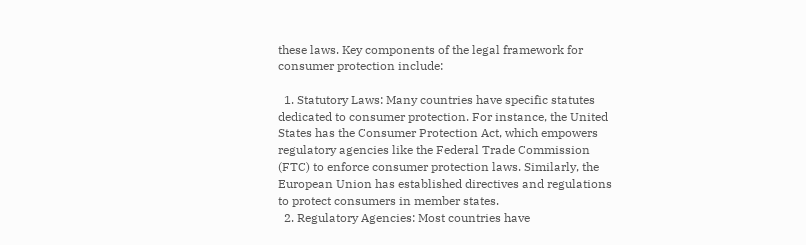these laws. Key components of the legal framework for consumer protection include:

  1. Statutory Laws: Many countries have specific statutes dedicated to consumer protection. For instance, the United States has the Consumer Protection Act, which empowers regulatory agencies like the Federal Trade Commission (FTC) to enforce consumer protection laws. Similarly, the European Union has established directives and regulations to protect consumers in member states.
  2. Regulatory Agencies: Most countries have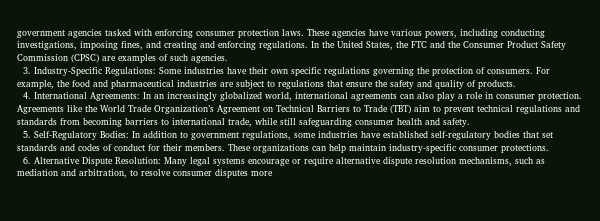government agencies tasked with enforcing consumer protection laws. These agencies have various powers, including conducting investigations, imposing fines, and creating and enforcing regulations. In the United States, the FTC and the Consumer Product Safety Commission (CPSC) are examples of such agencies.
  3. Industry-Specific Regulations: Some industries have their own specific regulations governing the protection of consumers. For example, the food and pharmaceutical industries are subject to regulations that ensure the safety and quality of products.
  4. International Agreements: In an increasingly globalized world, international agreements can also play a role in consumer protection. Agreements like the World Trade Organization’s Agreement on Technical Barriers to Trade (TBT) aim to prevent technical regulations and standards from becoming barriers to international trade, while still safeguarding consumer health and safety.
  5. Self-Regulatory Bodies: In addition to government regulations, some industries have established self-regulatory bodies that set standards and codes of conduct for their members. These organizations can help maintain industry-specific consumer protections.
  6. Alternative Dispute Resolution: Many legal systems encourage or require alternative dispute resolution mechanisms, such as mediation and arbitration, to resolve consumer disputes more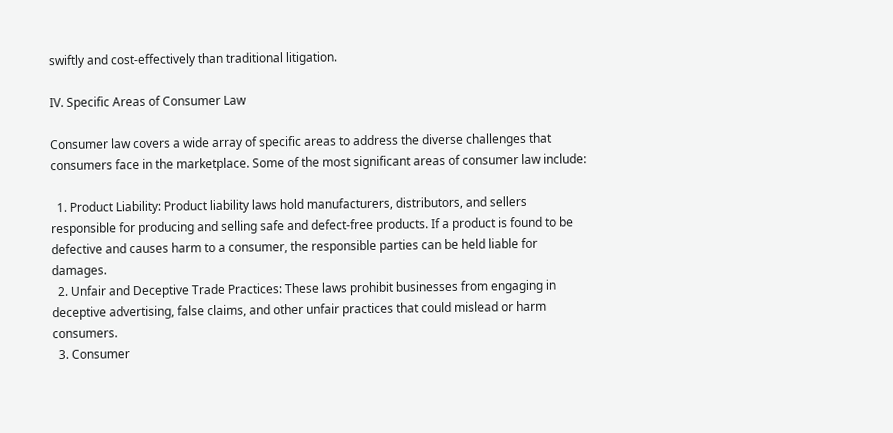swiftly and cost-effectively than traditional litigation.

IV. Specific Areas of Consumer Law

Consumer law covers a wide array of specific areas to address the diverse challenges that consumers face in the marketplace. Some of the most significant areas of consumer law include:

  1. Product Liability: Product liability laws hold manufacturers, distributors, and sellers responsible for producing and selling safe and defect-free products. If a product is found to be defective and causes harm to a consumer, the responsible parties can be held liable for damages.
  2. Unfair and Deceptive Trade Practices: These laws prohibit businesses from engaging in deceptive advertising, false claims, and other unfair practices that could mislead or harm consumers.
  3. Consumer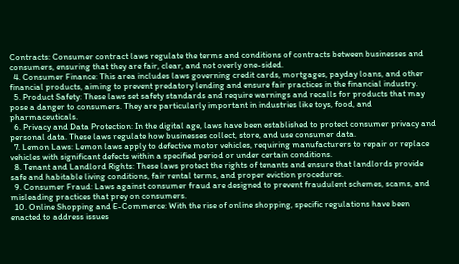Contracts: Consumer contract laws regulate the terms and conditions of contracts between businesses and consumers, ensuring that they are fair, clear, and not overly one-sided.
  4. Consumer Finance: This area includes laws governing credit cards, mortgages, payday loans, and other financial products, aiming to prevent predatory lending and ensure fair practices in the financial industry.
  5. Product Safety: These laws set safety standards and require warnings and recalls for products that may pose a danger to consumers. They are particularly important in industries like toys, food, and pharmaceuticals.
  6. Privacy and Data Protection: In the digital age, laws have been established to protect consumer privacy and personal data. These laws regulate how businesses collect, store, and use consumer data.
  7. Lemon Laws: Lemon laws apply to defective motor vehicles, requiring manufacturers to repair or replace vehicles with significant defects within a specified period or under certain conditions.
  8. Tenant and Landlord Rights: These laws protect the rights of tenants and ensure that landlords provide safe and habitable living conditions, fair rental terms, and proper eviction procedures.
  9. Consumer Fraud: Laws against consumer fraud are designed to prevent fraudulent schemes, scams, and misleading practices that prey on consumers.
  10. Online Shopping and E-Commerce: With the rise of online shopping, specific regulations have been enacted to address issues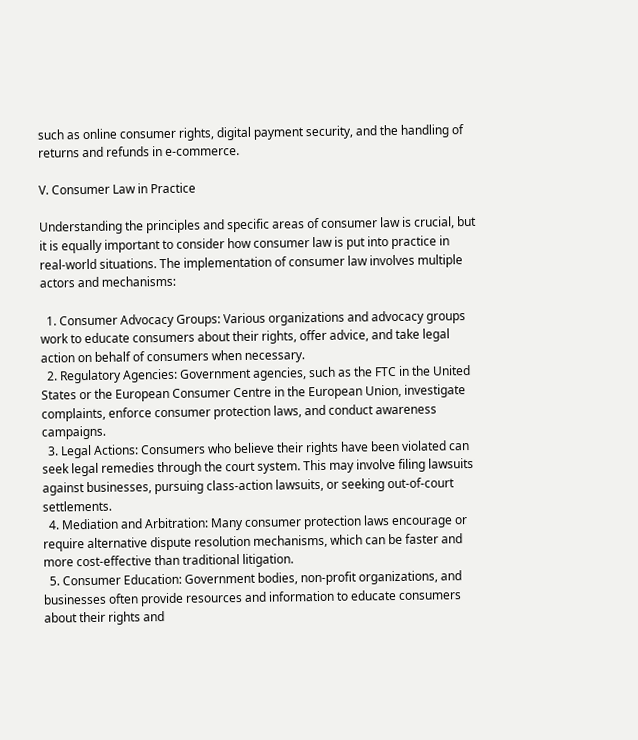such as online consumer rights, digital payment security, and the handling of returns and refunds in e-commerce.

V. Consumer Law in Practice

Understanding the principles and specific areas of consumer law is crucial, but it is equally important to consider how consumer law is put into practice in real-world situations. The implementation of consumer law involves multiple actors and mechanisms:

  1. Consumer Advocacy Groups: Various organizations and advocacy groups work to educate consumers about their rights, offer advice, and take legal action on behalf of consumers when necessary.
  2. Regulatory Agencies: Government agencies, such as the FTC in the United States or the European Consumer Centre in the European Union, investigate complaints, enforce consumer protection laws, and conduct awareness campaigns.
  3. Legal Actions: Consumers who believe their rights have been violated can seek legal remedies through the court system. This may involve filing lawsuits against businesses, pursuing class-action lawsuits, or seeking out-of-court settlements.
  4. Mediation and Arbitration: Many consumer protection laws encourage or require alternative dispute resolution mechanisms, which can be faster and more cost-effective than traditional litigation.
  5. Consumer Education: Government bodies, non-profit organizations, and businesses often provide resources and information to educate consumers about their rights and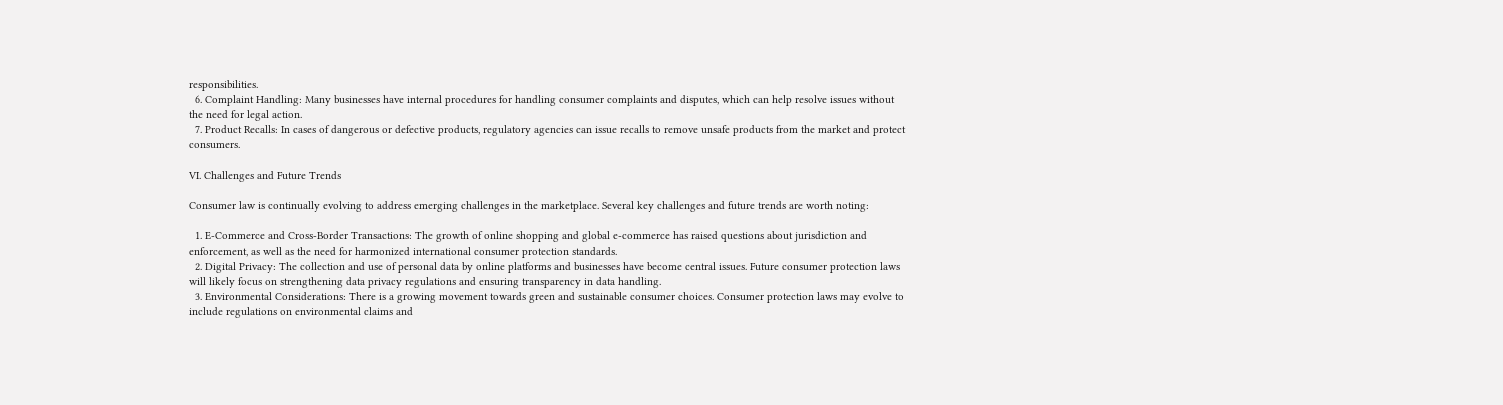responsibilities.
  6. Complaint Handling: Many businesses have internal procedures for handling consumer complaints and disputes, which can help resolve issues without the need for legal action.
  7. Product Recalls: In cases of dangerous or defective products, regulatory agencies can issue recalls to remove unsafe products from the market and protect consumers.

VI. Challenges and Future Trends

Consumer law is continually evolving to address emerging challenges in the marketplace. Several key challenges and future trends are worth noting:

  1. E-Commerce and Cross-Border Transactions: The growth of online shopping and global e-commerce has raised questions about jurisdiction and enforcement, as well as the need for harmonized international consumer protection standards.
  2. Digital Privacy: The collection and use of personal data by online platforms and businesses have become central issues. Future consumer protection laws will likely focus on strengthening data privacy regulations and ensuring transparency in data handling.
  3. Environmental Considerations: There is a growing movement towards green and sustainable consumer choices. Consumer protection laws may evolve to include regulations on environmental claims and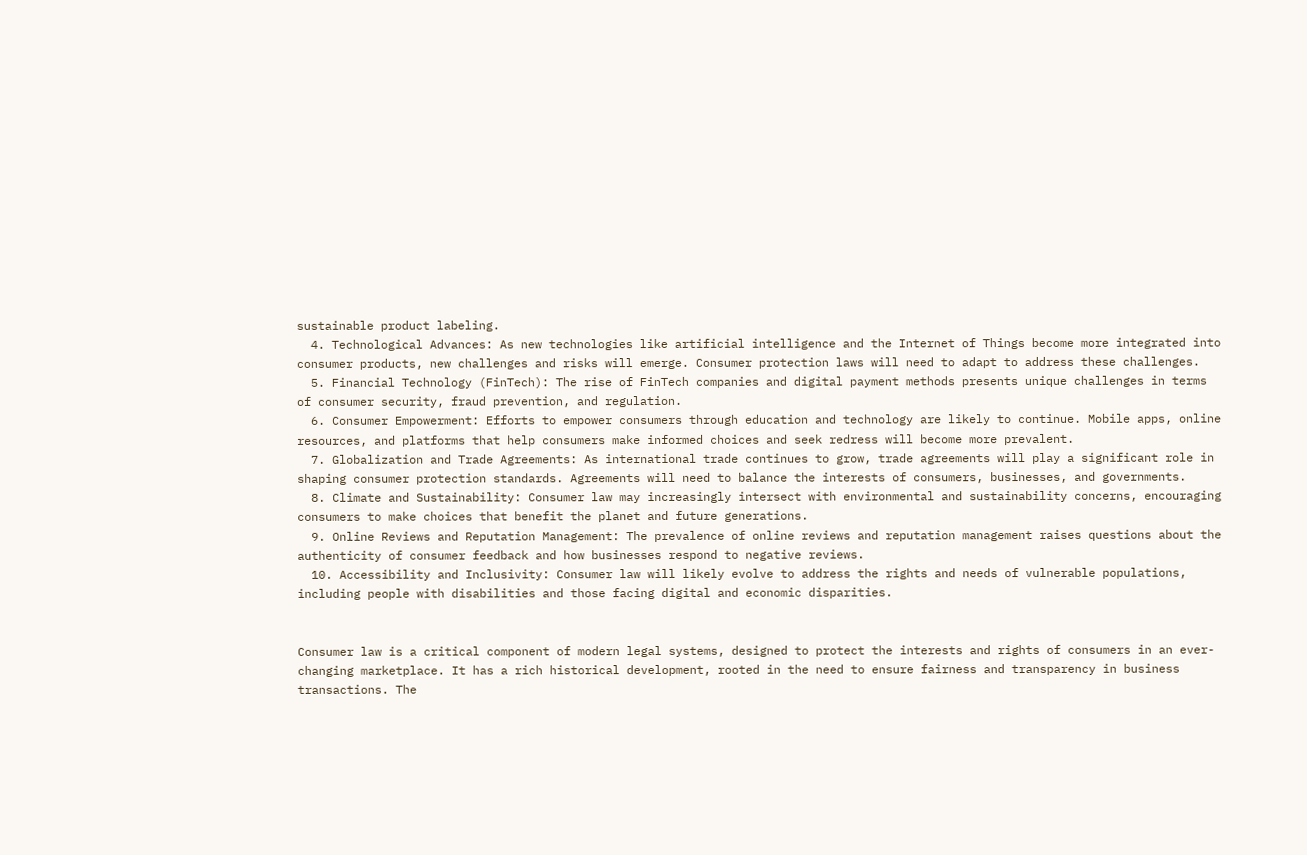sustainable product labeling.
  4. Technological Advances: As new technologies like artificial intelligence and the Internet of Things become more integrated into consumer products, new challenges and risks will emerge. Consumer protection laws will need to adapt to address these challenges.
  5. Financial Technology (FinTech): The rise of FinTech companies and digital payment methods presents unique challenges in terms of consumer security, fraud prevention, and regulation.
  6. Consumer Empowerment: Efforts to empower consumers through education and technology are likely to continue. Mobile apps, online resources, and platforms that help consumers make informed choices and seek redress will become more prevalent.
  7. Globalization and Trade Agreements: As international trade continues to grow, trade agreements will play a significant role in shaping consumer protection standards. Agreements will need to balance the interests of consumers, businesses, and governments.
  8. Climate and Sustainability: Consumer law may increasingly intersect with environmental and sustainability concerns, encouraging consumers to make choices that benefit the planet and future generations.
  9. Online Reviews and Reputation Management: The prevalence of online reviews and reputation management raises questions about the authenticity of consumer feedback and how businesses respond to negative reviews.
  10. Accessibility and Inclusivity: Consumer law will likely evolve to address the rights and needs of vulnerable populations, including people with disabilities and those facing digital and economic disparities.


Consumer law is a critical component of modern legal systems, designed to protect the interests and rights of consumers in an ever-changing marketplace. It has a rich historical development, rooted in the need to ensure fairness and transparency in business transactions. The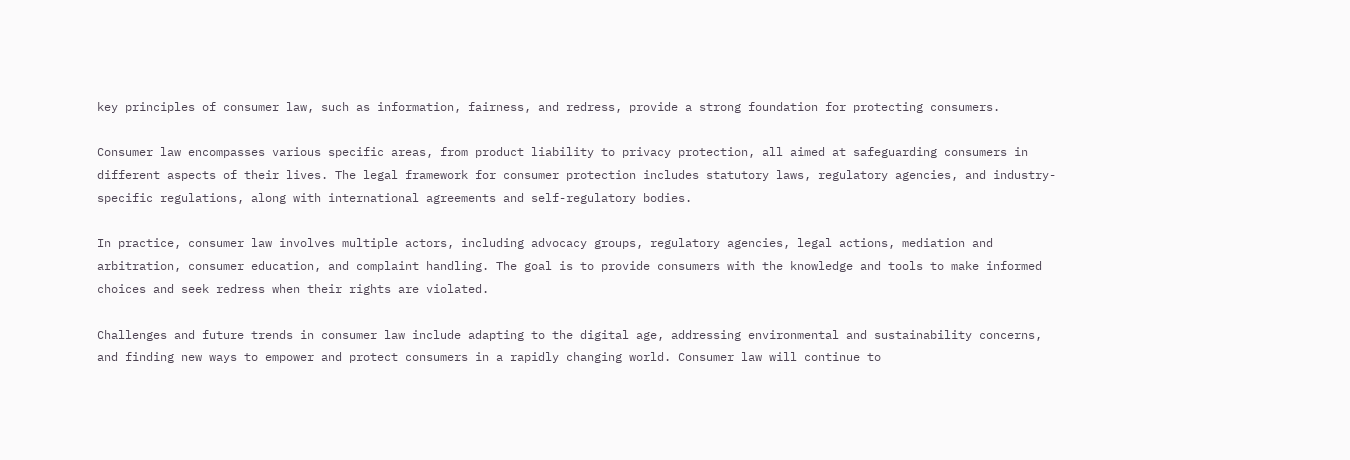key principles of consumer law, such as information, fairness, and redress, provide a strong foundation for protecting consumers.

Consumer law encompasses various specific areas, from product liability to privacy protection, all aimed at safeguarding consumers in different aspects of their lives. The legal framework for consumer protection includes statutory laws, regulatory agencies, and industry-specific regulations, along with international agreements and self-regulatory bodies.

In practice, consumer law involves multiple actors, including advocacy groups, regulatory agencies, legal actions, mediation and arbitration, consumer education, and complaint handling. The goal is to provide consumers with the knowledge and tools to make informed choices and seek redress when their rights are violated.

Challenges and future trends in consumer law include adapting to the digital age, addressing environmental and sustainability concerns, and finding new ways to empower and protect consumers in a rapidly changing world. Consumer law will continue to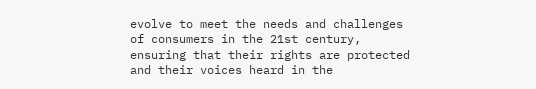evolve to meet the needs and challenges of consumers in the 21st century, ensuring that their rights are protected and their voices heard in the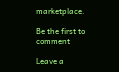marketplace.

Be the first to comment

Leave a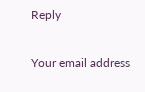Reply

Your email address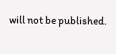will not be published.